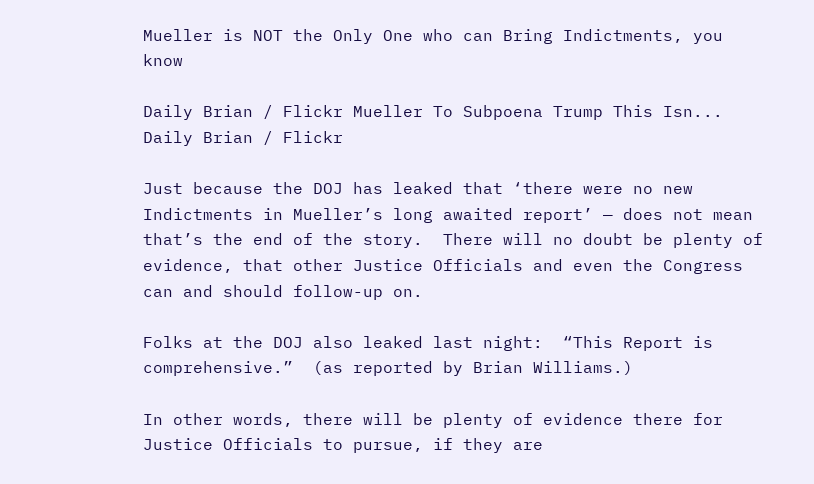Mueller is NOT the Only One who can Bring Indictments, you know

Daily Brian / Flickr Mueller To Subpoena Trump This Isn...
Daily Brian / Flickr

Just because the DOJ has leaked that ‘there were no new Indictments in Mueller’s long awaited report’ — does not mean that’s the end of the story.  There will no doubt be plenty of evidence, that other Justice Officials and even the Congress can and should follow-up on.

Folks at the DOJ also leaked last night:  “This Report is comprehensive.”  (as reported by Brian Williams.)

In other words, there will be plenty of evidence there for Justice Officials to pursue, if they are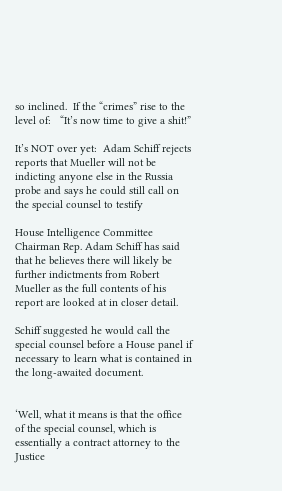so inclined.  If the “crimes” rise to the level of:   “It’s now time to give a shit!”

It’s NOT over yet:  Adam Schiff rejects reports that Mueller will not be indicting anyone else in the Russia probe and says he could still call on the special counsel to testify

House Intelligence Committee Chairman Rep. Adam Schiff has said that he believes there will likely be further indictments from Robert Mueller as the full contents of his report are looked at in closer detail.

Schiff suggested he would call the special counsel before a House panel if necessary to learn what is contained in the long-awaited document.


‘Well, what it means is that the office of the special counsel, which is essentially a contract attorney to the Justice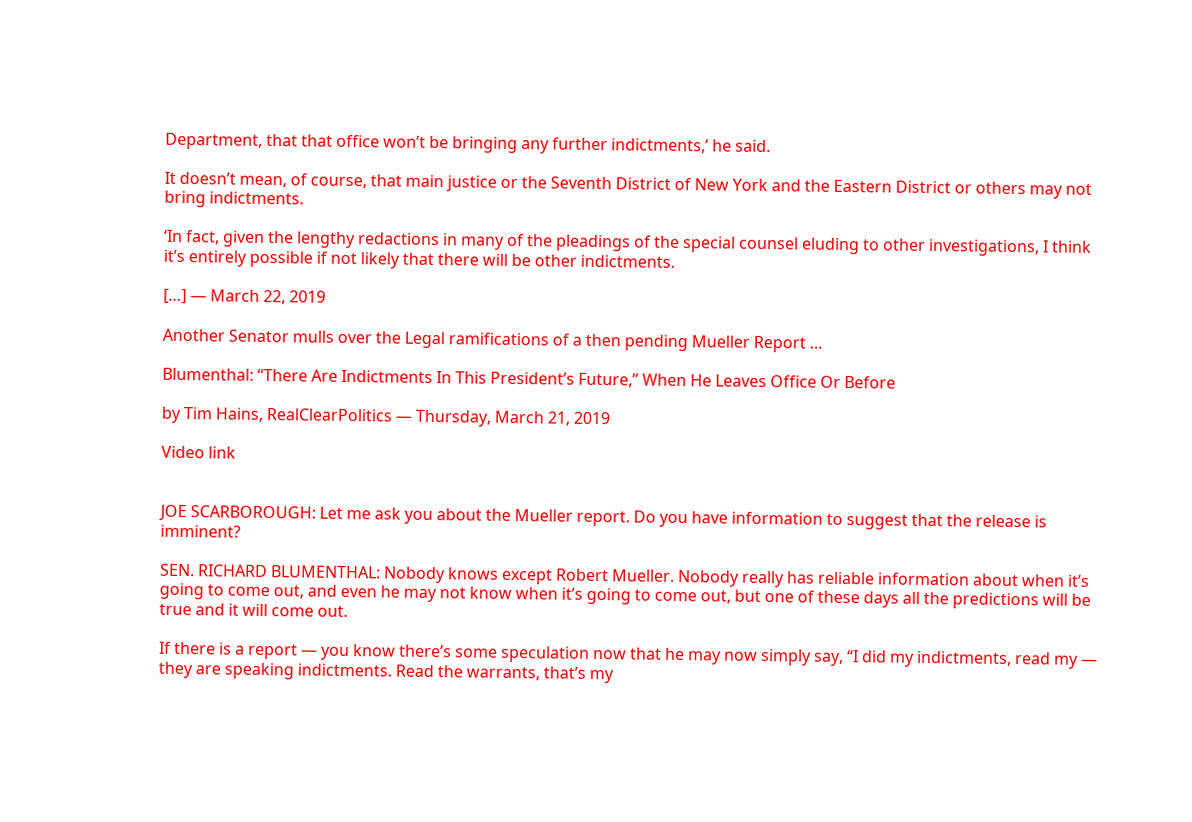Department, that that office won’t be bringing any further indictments,’ he said.

It doesn’t mean, of course, that main justice or the Seventh District of New York and the Eastern District or others may not bring indictments.

‘In fact, given the lengthy redactions in many of the pleadings of the special counsel eluding to other investigations, I think it’s entirely possible if not likely that there will be other indictments.

[…] — March 22, 2019

Another Senator mulls over the Legal ramifications of a then pending Mueller Report …

Blumenthal: “There Are Indictments In This President’s Future,” When He Leaves Office Or Before

by Tim Hains, RealClearPolitics — Thursday, March 21, 2019

Video link


JOE SCARBOROUGH: Let me ask you about the Mueller report. Do you have information to suggest that the release is imminent?

SEN. RICHARD BLUMENTHAL: Nobody knows except Robert Mueller. Nobody really has reliable information about when it’s going to come out, and even he may not know when it’s going to come out, but one of these days all the predictions will be true and it will come out.

If there is a report — you know there’s some speculation now that he may now simply say, “I did my indictments, read my — they are speaking indictments. Read the warrants, that’s my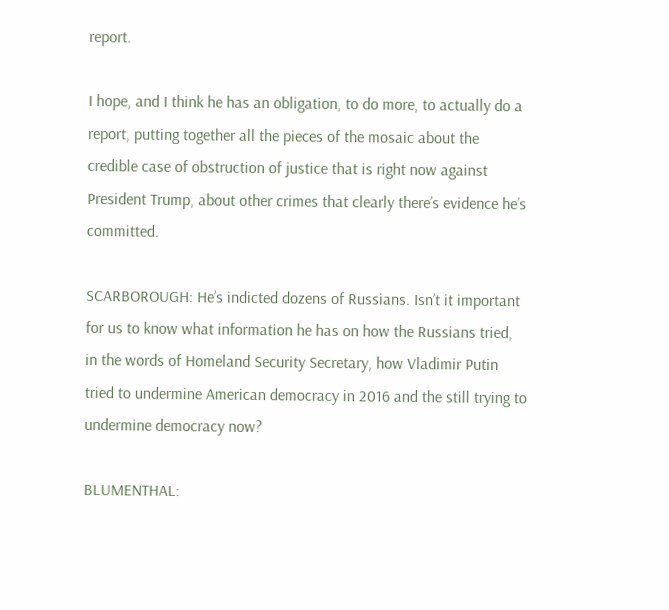report.

I hope, and I think he has an obligation, to do more, to actually do a report, putting together all the pieces of the mosaic about the credible case of obstruction of justice that is right now against President Trump, about other crimes that clearly there’s evidence he’s committed.

SCARBOROUGH: He’s indicted dozens of Russians. Isn’t it important for us to know what information he has on how the Russians tried, in the words of Homeland Security Secretary, how Vladimir Putin tried to undermine American democracy in 2016 and the still trying to undermine democracy now?

BLUMENTHAL: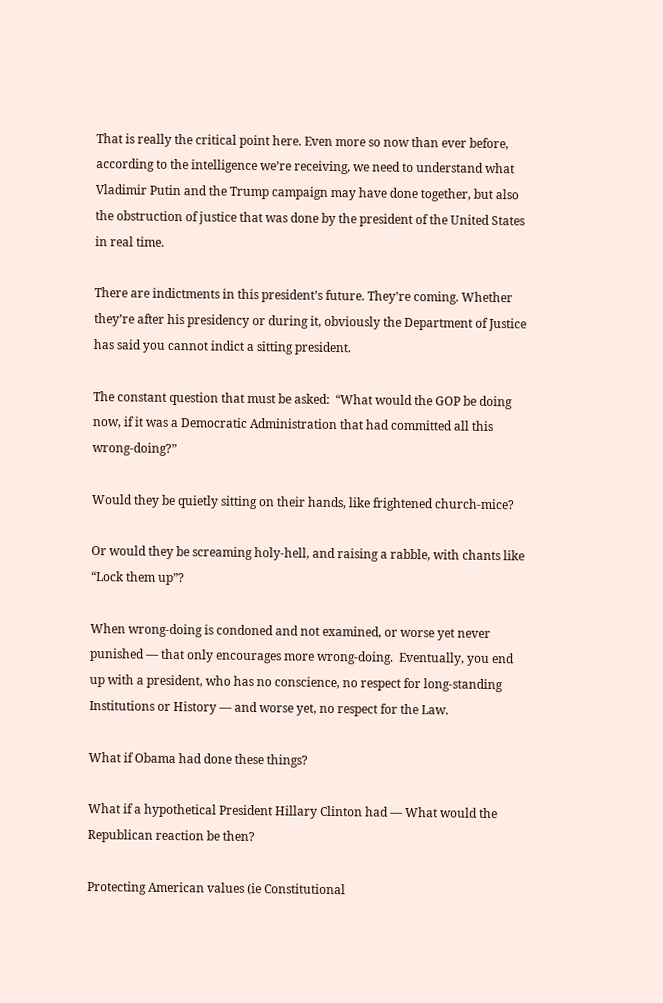That is really the critical point here. Even more so now than ever before, according to the intelligence we’re receiving, we need to understand what Vladimir Putin and the Trump campaign may have done together, but also the obstruction of justice that was done by the president of the United States in real time.

There are indictments in this president’s future. They’re coming. Whether they’re after his presidency or during it, obviously the Department of Justice has said you cannot indict a sitting president.

The constant question that must be asked:  “What would the GOP be doing now, if it was a Democratic Administration that had committed all this wrong-doing?”

Would they be quietly sitting on their hands, like frightened church-mice?

Or would they be screaming holy-hell, and raising a rabble, with chants like “Lock them up”?

When wrong-doing is condoned and not examined, or worse yet never punished — that only encourages more wrong-doing.  Eventually, you end up with a president, who has no conscience, no respect for long-standing Institutions or History — and worse yet, no respect for the Law.

What if Obama had done these things?

What if a hypothetical President Hillary Clinton had — What would the Republican reaction be then?

Protecting American values (ie Constitutional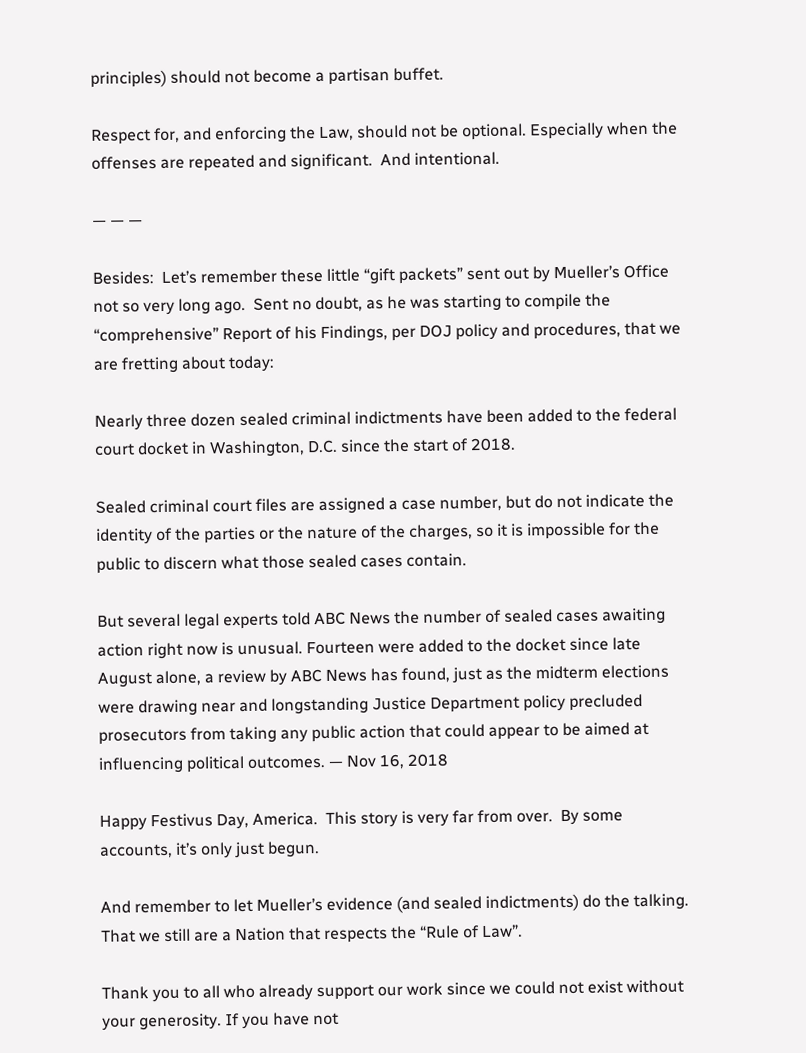principles) should not become a partisan buffet.

Respect for, and enforcing the Law, should not be optional. Especially when the offenses are repeated and significant.  And intentional.

— — —

Besides:  Let’s remember these little “gift packets” sent out by Mueller’s Office not so very long ago.  Sent no doubt, as he was starting to compile the “comprehensive” Report of his Findings, per DOJ policy and procedures, that we are fretting about today:

Nearly three dozen sealed criminal indictments have been added to the federal court docket in Washington, D.C. since the start of 2018.

Sealed criminal court files are assigned a case number, but do not indicate the identity of the parties or the nature of the charges, so it is impossible for the public to discern what those sealed cases contain.

But several legal experts told ABC News the number of sealed cases awaiting action right now is unusual. Fourteen were added to the docket since late August alone, a review by ABC News has found, just as the midterm elections were drawing near and longstanding Justice Department policy precluded prosecutors from taking any public action that could appear to be aimed at influencing political outcomes. — Nov 16, 2018

Happy Festivus Day, America.  This story is very far from over.  By some accounts, it’s only just begun.

And remember to let Mueller’s evidence (and sealed indictments) do the talking. That we still are a Nation that respects the “Rule of Law”.

Thank you to all who already support our work since we could not exist without your generosity. If you have not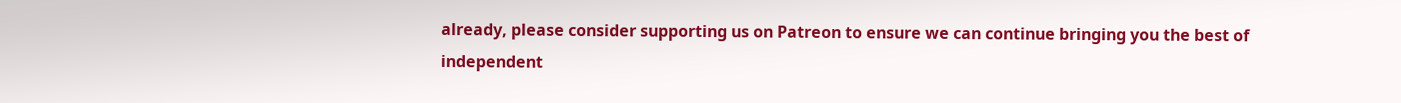already, please consider supporting us on Patreon to ensure we can continue bringing you the best of independent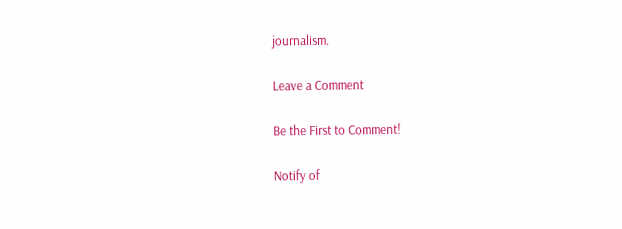journalism.

Leave a Comment

Be the First to Comment!

Notify of